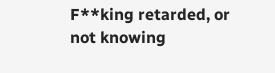F**king retarded, or not knowing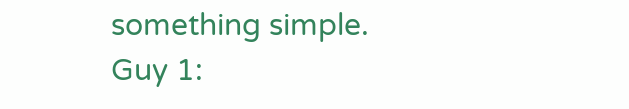something simple.
Guy 1: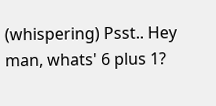(whispering) Psst.. Hey man, whats' 6 plus 1?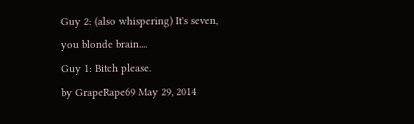Guy 2: (also whispering) It's seven, you blonde brain....
Guy 1: Bitch please.
by GrapeRape69 May 29, 2014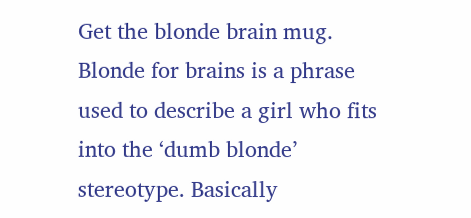Get the blonde brain mug.
Blonde for brains is a phrase used to describe a girl who fits into the ‘dumb blonde’ stereotype. Basically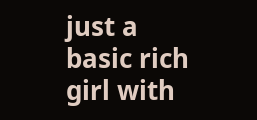just a basic rich girl with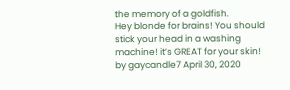the memory of a goldfish.
Hey blonde for brains! You should stick your head in a washing machine! it’s GREAT for your skin!
by gaycandle7 April 30, 2020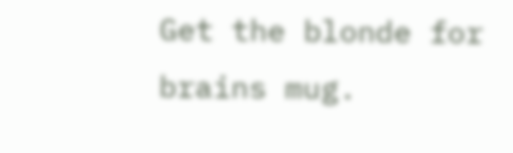Get the blonde for brains mug.